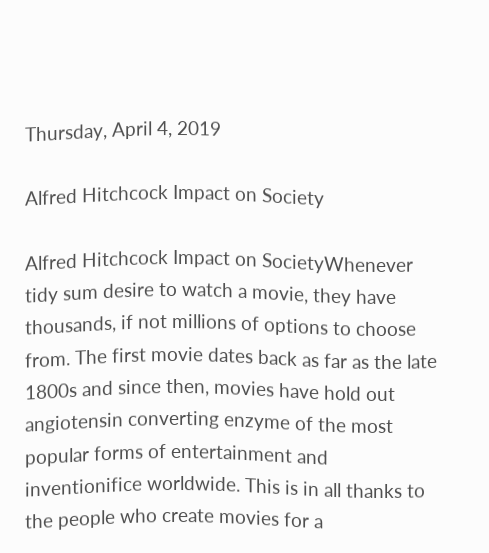Thursday, April 4, 2019

Alfred Hitchcock Impact on Society

Alfred Hitchcock Impact on SocietyWhenever tidy sum desire to watch a movie, they have thousands, if not millions of options to choose from. The first movie dates back as far as the late 1800s and since then, movies have hold out angiotensin converting enzyme of the most popular forms of entertainment and inventionifice worldwide. This is in all thanks to the people who create movies for a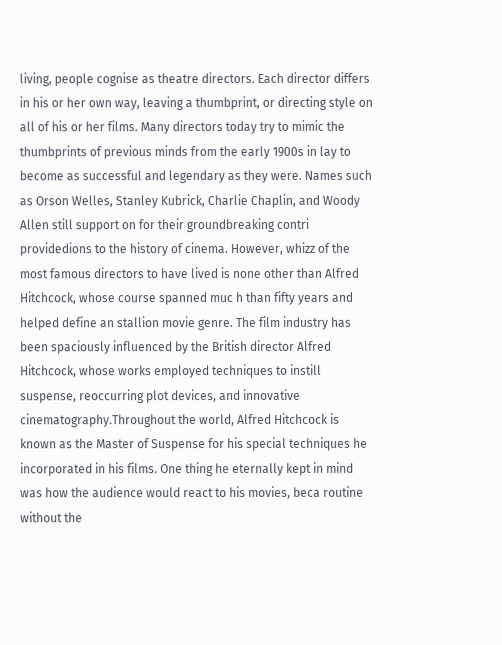living, people cognise as theatre directors. Each director differs in his or her own way, leaving a thumbprint, or directing style on all of his or her films. Many directors today try to mimic the thumbprints of previous minds from the early 1900s in lay to become as successful and legendary as they were. Names such as Orson Welles, Stanley Kubrick, Charlie Chaplin, and Woody Allen still support on for their groundbreaking contri providedions to the history of cinema. However, whizz of the most famous directors to have lived is none other than Alfred Hitchcock, whose course spanned muc h than fifty years and helped define an stallion movie genre. The film industry has been spaciously influenced by the British director Alfred Hitchcock, whose works employed techniques to instill suspense, reoccurring plot devices, and innovative cinematography.Throughout the world, Alfred Hitchcock is known as the Master of Suspense for his special techniques he incorporated in his films. One thing he eternally kept in mind was how the audience would react to his movies, beca routine without the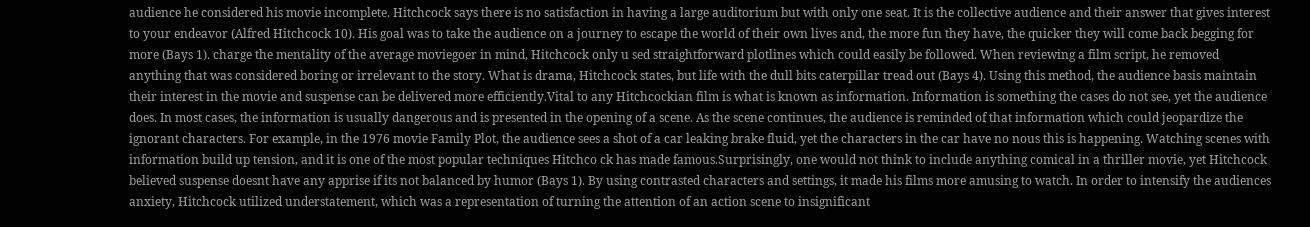audience he considered his movie incomplete. Hitchcock says there is no satisfaction in having a large auditorium but with only one seat. It is the collective audience and their answer that gives interest to your endeavor (Alfred Hitchcock 10). His goal was to take the audience on a journey to escape the world of their own lives and, the more fun they have, the quicker they will come back begging for more (Bays 1). charge the mentality of the average moviegoer in mind, Hitchcock only u sed straightforward plotlines which could easily be followed. When reviewing a film script, he removed anything that was considered boring or irrelevant to the story. What is drama, Hitchcock states, but life with the dull bits caterpillar tread out (Bays 4). Using this method, the audience basis maintain their interest in the movie and suspense can be delivered more efficiently.Vital to any Hitchcockian film is what is known as information. Information is something the cases do not see, yet the audience does. In most cases, the information is usually dangerous and is presented in the opening of a scene. As the scene continues, the audience is reminded of that information which could jeopardize the ignorant characters. For example, in the 1976 movie Family Plot, the audience sees a shot of a car leaking brake fluid, yet the characters in the car have no nous this is happening. Watching scenes with information build up tension, and it is one of the most popular techniques Hitchco ck has made famous.Surprisingly, one would not think to include anything comical in a thriller movie, yet Hitchcock believed suspense doesnt have any apprise if its not balanced by humor (Bays 1). By using contrasted characters and settings, it made his films more amusing to watch. In order to intensify the audiences anxiety, Hitchcock utilized understatement, which was a representation of turning the attention of an action scene to insignificant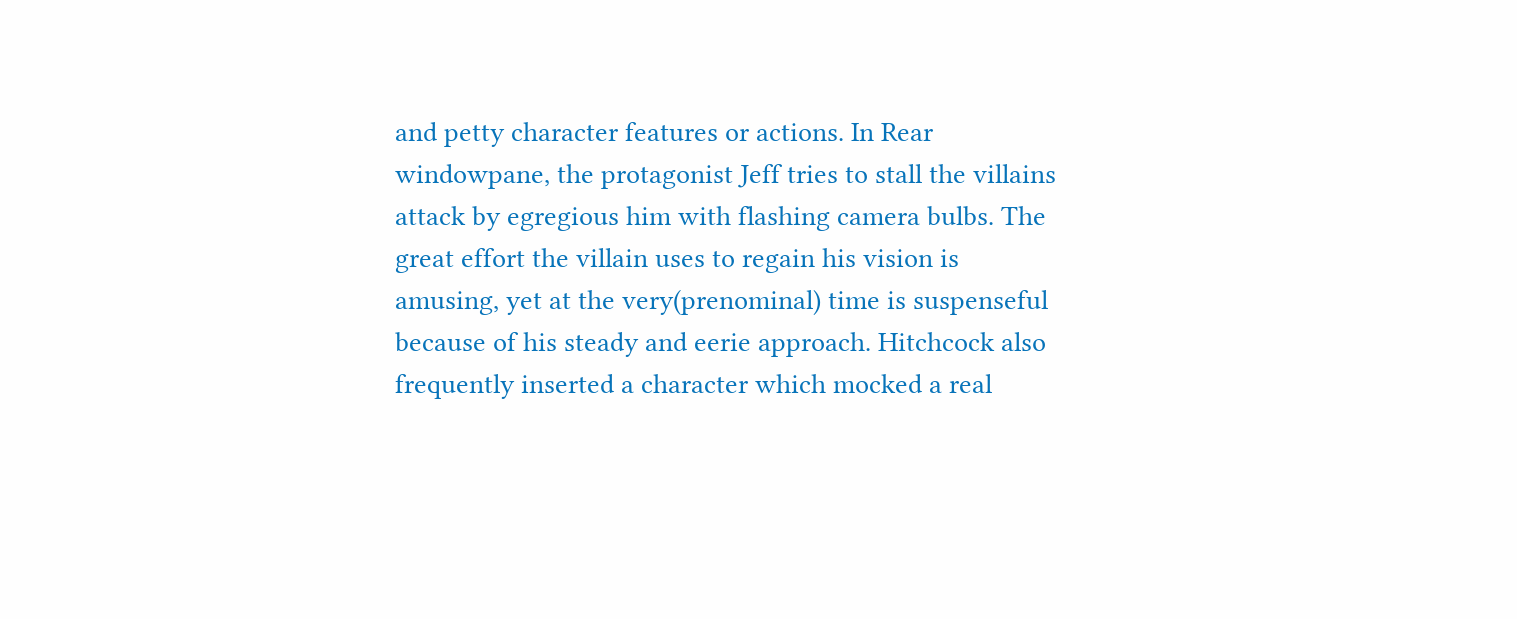and petty character features or actions. In Rear windowpane, the protagonist Jeff tries to stall the villains attack by egregious him with flashing camera bulbs. The great effort the villain uses to regain his vision is amusing, yet at the very(prenominal) time is suspenseful because of his steady and eerie approach. Hitchcock also frequently inserted a character which mocked a real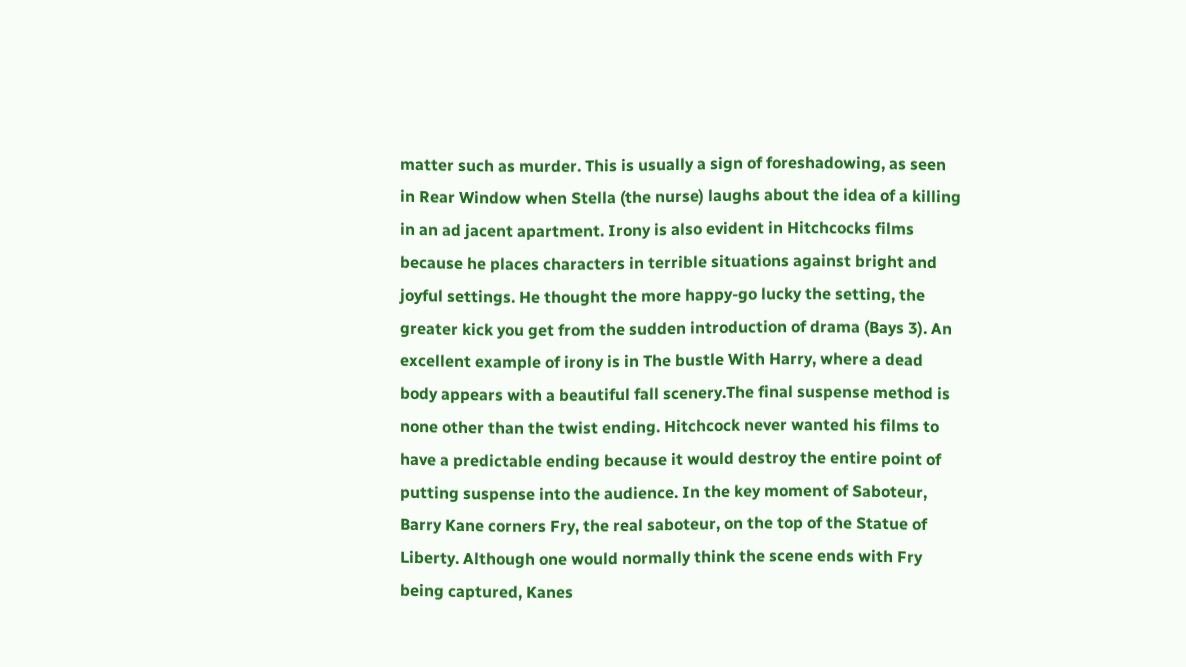matter such as murder. This is usually a sign of foreshadowing, as seen in Rear Window when Stella (the nurse) laughs about the idea of a killing in an ad jacent apartment. Irony is also evident in Hitchcocks films because he places characters in terrible situations against bright and joyful settings. He thought the more happy-go lucky the setting, the greater kick you get from the sudden introduction of drama (Bays 3). An excellent example of irony is in The bustle With Harry, where a dead body appears with a beautiful fall scenery.The final suspense method is none other than the twist ending. Hitchcock never wanted his films to have a predictable ending because it would destroy the entire point of putting suspense into the audience. In the key moment of Saboteur, Barry Kane corners Fry, the real saboteur, on the top of the Statue of Liberty. Although one would normally think the scene ends with Fry being captured, Kanes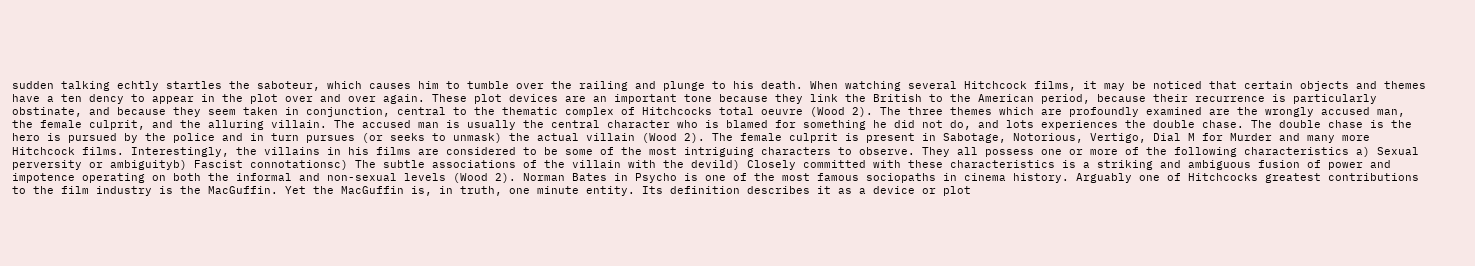sudden talking echtly startles the saboteur, which causes him to tumble over the railing and plunge to his death. When watching several Hitchcock films, it may be noticed that certain objects and themes have a ten dency to appear in the plot over and over again. These plot devices are an important tone because they link the British to the American period, because their recurrence is particularly obstinate, and because they seem taken in conjunction, central to the thematic complex of Hitchcocks total oeuvre (Wood 2). The three themes which are profoundly examined are the wrongly accused man, the female culprit, and the alluring villain. The accused man is usually the central character who is blamed for something he did not do, and lots experiences the double chase. The double chase is the hero is pursued by the police and in turn pursues (or seeks to unmask) the actual villain (Wood 2). The female culprit is present in Sabotage, Notorious, Vertigo, Dial M for Murder and many more Hitchcock films. Interestingly, the villains in his films are considered to be some of the most intriguing characters to observe. They all possess one or more of the following characteristics a) Sexual perversity or ambiguityb) Fascist connotationsc) The subtle associations of the villain with the devild) Closely committed with these characteristics is a striking and ambiguous fusion of power and impotence operating on both the informal and non-sexual levels (Wood 2). Norman Bates in Psycho is one of the most famous sociopaths in cinema history. Arguably one of Hitchcocks greatest contributions to the film industry is the MacGuffin. Yet the MacGuffin is, in truth, one minute entity. Its definition describes it as a device or plot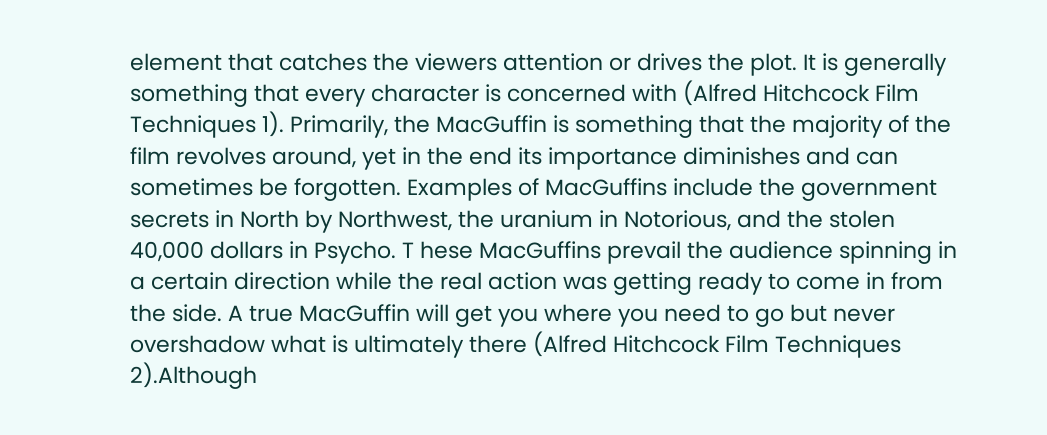element that catches the viewers attention or drives the plot. It is generally something that every character is concerned with (Alfred Hitchcock Film Techniques 1). Primarily, the MacGuffin is something that the majority of the film revolves around, yet in the end its importance diminishes and can sometimes be forgotten. Examples of MacGuffins include the government secrets in North by Northwest, the uranium in Notorious, and the stolen 40,000 dollars in Psycho. T hese MacGuffins prevail the audience spinning in a certain direction while the real action was getting ready to come in from the side. A true MacGuffin will get you where you need to go but never overshadow what is ultimately there (Alfred Hitchcock Film Techniques 2).Although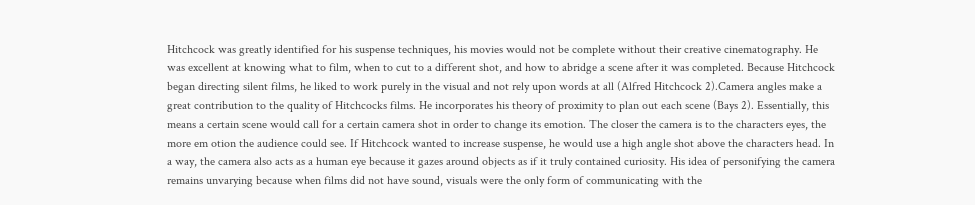Hitchcock was greatly identified for his suspense techniques, his movies would not be complete without their creative cinematography. He was excellent at knowing what to film, when to cut to a different shot, and how to abridge a scene after it was completed. Because Hitchcock began directing silent films, he liked to work purely in the visual and not rely upon words at all (Alfred Hitchcock 2).Camera angles make a great contribution to the quality of Hitchcocks films. He incorporates his theory of proximity to plan out each scene (Bays 2). Essentially, this means a certain scene would call for a certain camera shot in order to change its emotion. The closer the camera is to the characters eyes, the more em otion the audience could see. If Hitchcock wanted to increase suspense, he would use a high angle shot above the characters head. In a way, the camera also acts as a human eye because it gazes around objects as if it truly contained curiosity. His idea of personifying the camera remains unvarying because when films did not have sound, visuals were the only form of communicating with the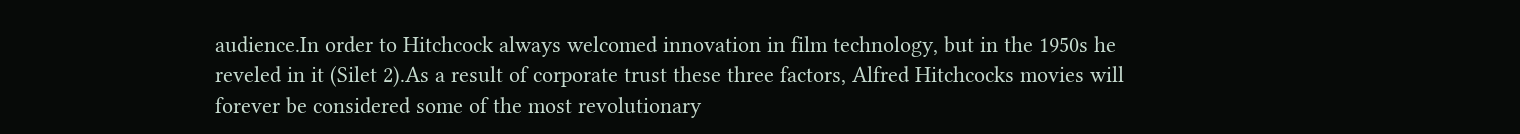audience.In order to Hitchcock always welcomed innovation in film technology, but in the 1950s he reveled in it (Silet 2).As a result of corporate trust these three factors, Alfred Hitchcocks movies will forever be considered some of the most revolutionary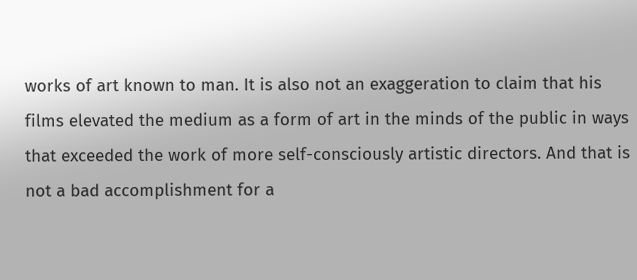works of art known to man. It is also not an exaggeration to claim that his films elevated the medium as a form of art in the minds of the public in ways that exceeded the work of more self-consciously artistic directors. And that is not a bad accomplishment for a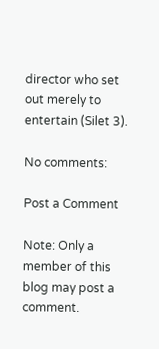director who set out merely to entertain (Silet 3).

No comments:

Post a Comment

Note: Only a member of this blog may post a comment.